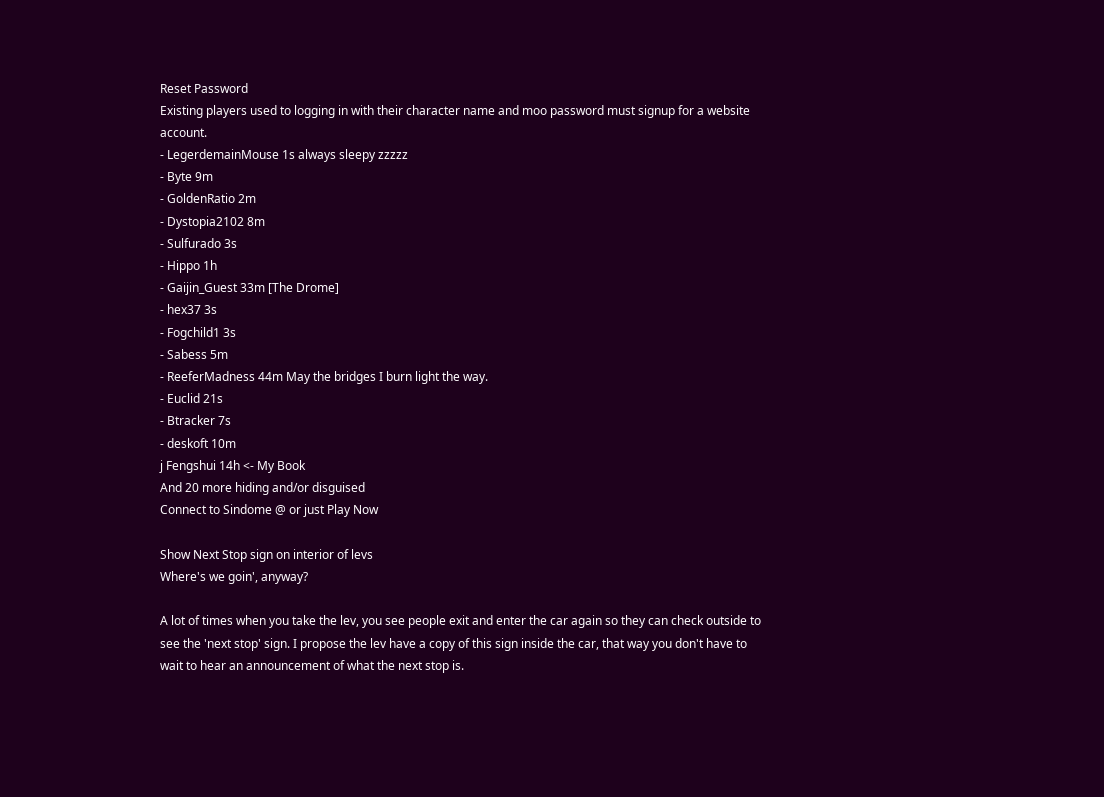Reset Password
Existing players used to logging in with their character name and moo password must signup for a website account.
- LegerdemainMouse 1s always sleepy zzzzz
- Byte 9m
- GoldenRatio 2m
- Dystopia2102 8m
- Sulfurado 3s
- Hippo 1h
- Gaijin_Guest 33m [The Drome]
- hex37 3s
- Fogchild1 3s
- Sabess 5m
- ReeferMadness 44m May the bridges I burn light the way.
- Euclid 21s
- Btracker 7s
- deskoft 10m
j Fengshui 14h <- My Book
And 20 more hiding and/or disguised
Connect to Sindome @ or just Play Now

Show Next Stop sign on interior of levs
Where's we goin', anyway?

A lot of times when you take the lev, you see people exit and enter the car again so they can check outside to see the 'next stop' sign. I propose the lev have a copy of this sign inside the car, that way you don't have to wait to hear an announcement of what the next stop is.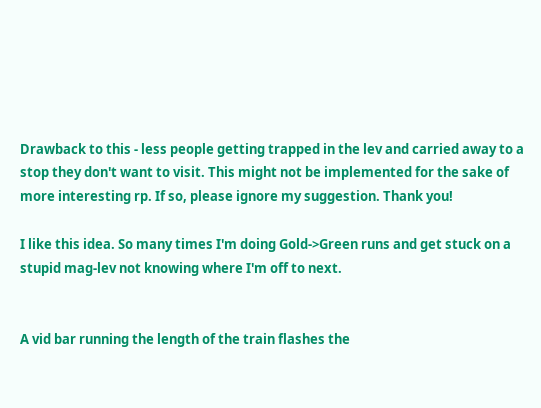Drawback to this - less people getting trapped in the lev and carried away to a stop they don't want to visit. This might not be implemented for the sake of more interesting rp. If so, please ignore my suggestion. Thank you!

I like this idea. So many times I'm doing Gold->Green runs and get stuck on a stupid mag-lev not knowing where I'm off to next.


A vid bar running the length of the train flashes the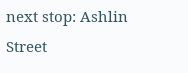next stop: Ashlin Street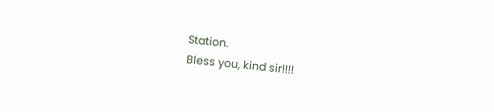Station.
Bless you, kind sir!!!!